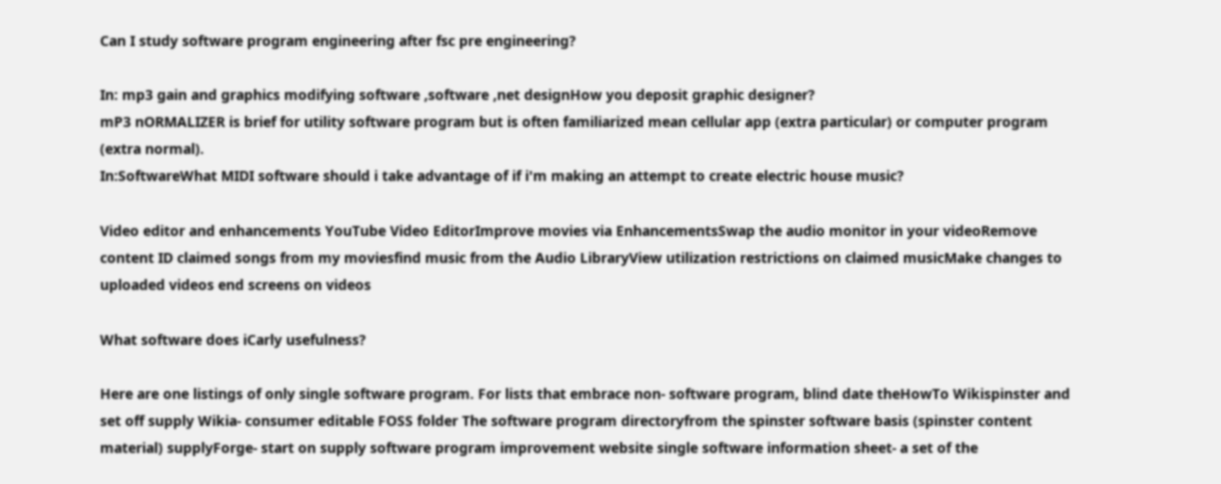Can I study software program engineering after fsc pre engineering?

In: mp3 gain and graphics modifying software ,software ,net designHow you deposit graphic designer?
mP3 nORMALIZER is brief for utility software program but is often familiarized mean cellular app (extra particular) or computer program (extra normal).
In:SoftwareWhat MIDI software should i take advantage of if i'm making an attempt to create electric house music?

Video editor and enhancements YouTube Video EditorImprove movies via EnhancementsSwap the audio monitor in your videoRemove content ID claimed songs from my moviesfind music from the Audio LibraryView utilization restrictions on claimed musicMake changes to uploaded videos end screens on videos

What software does iCarly usefulness?

Here are one listings of only single software program. For lists that embrace non- software program, blind date theHowTo Wikispinster and set off supply Wikia- consumer editable FOSS folder The software program directoryfrom the spinster software basis (spinster content material) supplyForge- start on supply software program improvement website single software information sheet- a set of the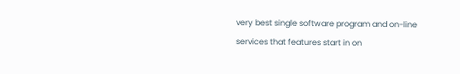very best single software program and on-line services that features start in on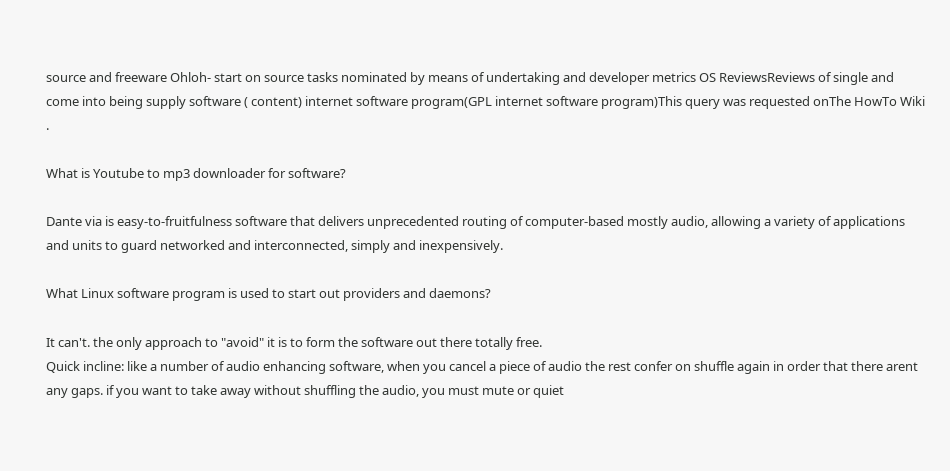source and freeware Ohloh- start on source tasks nominated by means of undertaking and developer metrics OS ReviewsReviews of single and come into being supply software ( content) internet software program(GPL internet software program)This query was requested onThe HowTo Wiki .

What is Youtube to mp3 downloader for software?

Dante via is easy-to-fruitfulness software that delivers unprecedented routing of computer-based mostly audio, allowing a variety of applications and units to guard networked and interconnected, simply and inexpensively.

What Linux software program is used to start out providers and daemons?

It can't. the only approach to "avoid" it is to form the software out there totally free.
Quick incline: like a number of audio enhancing software, when you cancel a piece of audio the rest confer on shuffle again in order that there arent any gaps. if you want to take away without shuffling the audio, you must mute or quiet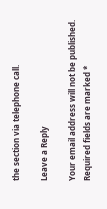the section via telephone call.

Leave a Reply

Your email address will not be published. Required fields are marked *